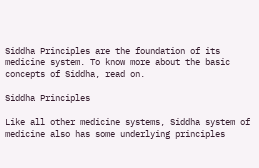Siddha Principles are the foundation of its medicine system. To know more about the basic concepts of Siddha, read on.

Siddha Principles

Like all other medicine systems, Siddha system of medicine also has some underlying principles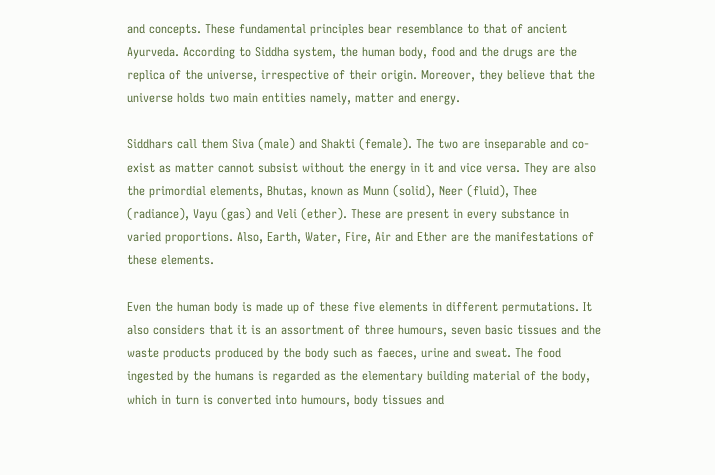and concepts. These fundamental principles bear resemblance to that of ancient Ayurveda. According to Siddha system, the human body, food and the drugs are the replica of the universe, irrespective of their origin. Moreover, they believe that the universe holds two main entities namely, matter and energy.

Siddhars call them Siva (male) and Shakti (female). The two are inseparable and co-exist as matter cannot subsist without the energy in it and vice versa. They are also the primordial elements, Bhutas, known as Munn (solid), Neer (fluid), Thee (radiance), Vayu (gas) and Veli (ether). These are present in every substance in varied proportions. Also, Earth, Water, Fire, Air and Ether are the manifestations of these elements.

Even the human body is made up of these five elements in different permutations. It also considers that it is an assortment of three humours, seven basic tissues and the waste products produced by the body such as faeces, urine and sweat. The food ingested by the humans is regarded as the elementary building material of the body, which in turn is converted into humours, body tissues and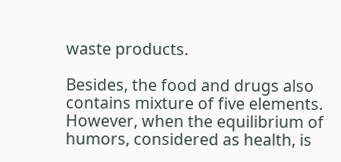waste products.

Besides, the food and drugs also contains mixture of five elements. However, when the equilibrium of humors, considered as health, is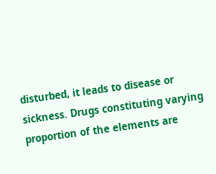disturbed, it leads to disease or sickness. Drugs constituting varying proportion of the elements are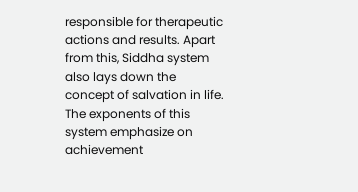responsible for therapeutic actions and results. Apart from this, Siddha system also lays down the concept of salvation in life. The exponents of this system emphasize on achievement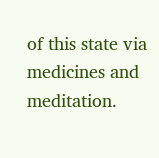of this state via medicines and meditation.